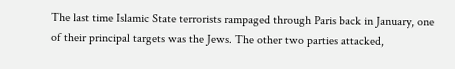The last time Islamic State terrorists rampaged through Paris back in January, one of their principal targets was the Jews. The other two parties attacked,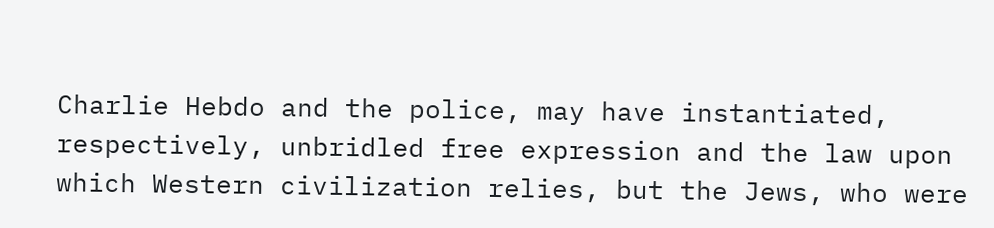Charlie Hebdo and the police, may have instantiated, respectively, unbridled free expression and the law upon which Western civilization relies, but the Jews, who were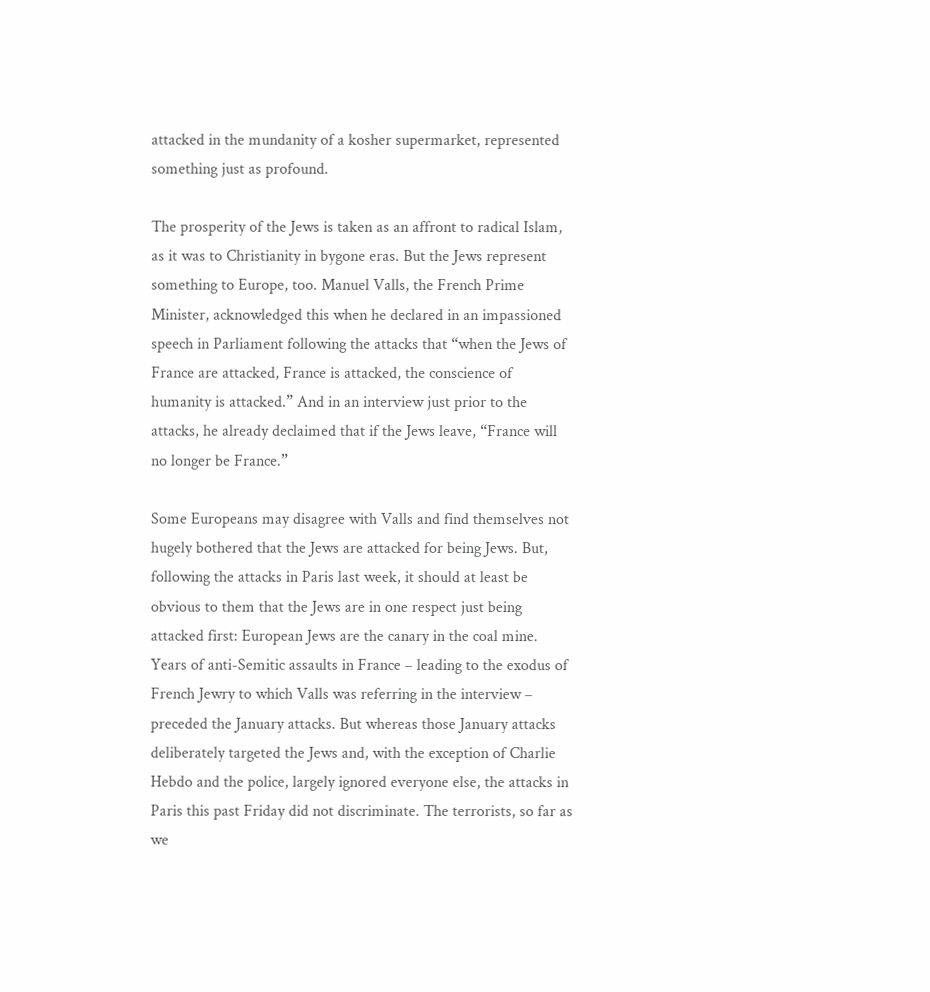attacked in the mundanity of a kosher supermarket, represented something just as profound.

The prosperity of the Jews is taken as an affront to radical Islam, as it was to Christianity in bygone eras. But the Jews represent something to Europe, too. Manuel Valls, the French Prime Minister, acknowledged this when he declared in an impassioned speech in Parliament following the attacks that “when the Jews of France are attacked, France is attacked, the conscience of humanity is attacked.” And in an interview just prior to the attacks, he already declaimed that if the Jews leave, “France will no longer be France.”

Some Europeans may disagree with Valls and find themselves not hugely bothered that the Jews are attacked for being Jews. But, following the attacks in Paris last week, it should at least be obvious to them that the Jews are in one respect just being attacked first: European Jews are the canary in the coal mine. Years of anti-Semitic assaults in France – leading to the exodus of French Jewry to which Valls was referring in the interview – preceded the January attacks. But whereas those January attacks deliberately targeted the Jews and, with the exception of Charlie Hebdo and the police, largely ignored everyone else, the attacks in Paris this past Friday did not discriminate. The terrorists, so far as we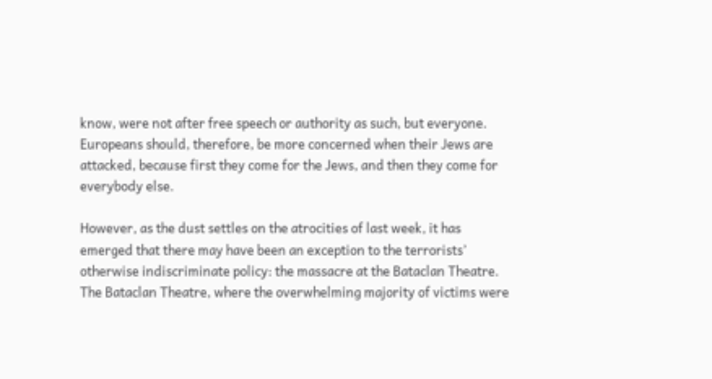know, were not after free speech or authority as such, but everyone. Europeans should, therefore, be more concerned when their Jews are attacked, because first they come for the Jews, and then they come for everybody else.

However, as the dust settles on the atrocities of last week, it has emerged that there may have been an exception to the terrorists’ otherwise indiscriminate policy: the massacre at the Bataclan Theatre. The Bataclan Theatre, where the overwhelming majority of victims were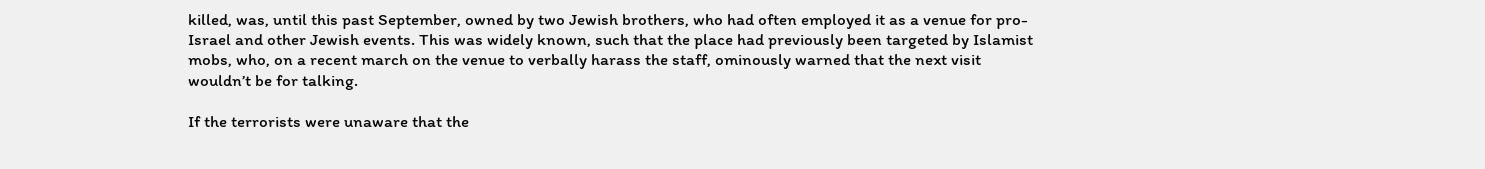killed, was, until this past September, owned by two Jewish brothers, who had often employed it as a venue for pro-Israel and other Jewish events. This was widely known, such that the place had previously been targeted by Islamist mobs, who, on a recent march on the venue to verbally harass the staff, ominously warned that the next visit wouldn’t be for talking.

If the terrorists were unaware that the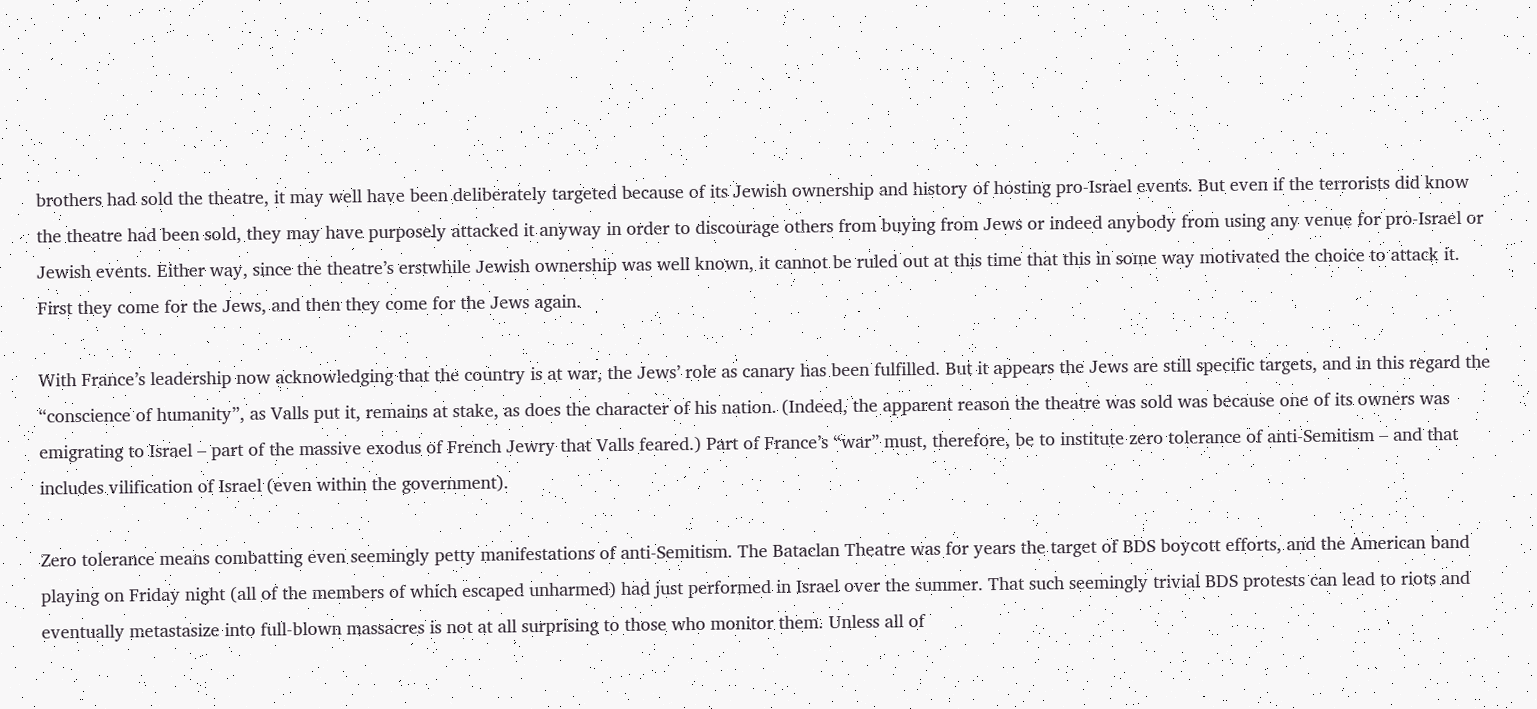brothers had sold the theatre, it may well have been deliberately targeted because of its Jewish ownership and history of hosting pro-Israel events. But even if the terrorists did know the theatre had been sold, they may have purposely attacked it anyway in order to discourage others from buying from Jews or indeed anybody from using any venue for pro-Israel or Jewish events. Either way, since the theatre’s erstwhile Jewish ownership was well known, it cannot be ruled out at this time that this in some way motivated the choice to attack it. First they come for the Jews, and then they come for the Jews again.

With France’s leadership now acknowledging that the country is at war, the Jews’ role as canary has been fulfilled. But it appears the Jews are still specific targets, and in this regard the “conscience of humanity”, as Valls put it, remains at stake, as does the character of his nation. (Indeed, the apparent reason the theatre was sold was because one of its owners was emigrating to Israel – part of the massive exodus of French Jewry that Valls feared.) Part of France’s “war” must, therefore, be to institute zero tolerance of anti-Semitism – and that includes vilification of Israel (even within the government).

Zero tolerance means combatting even seemingly petty manifestations of anti-Semitism. The Bataclan Theatre was for years the target of BDS boycott efforts, and the American band playing on Friday night (all of the members of which escaped unharmed) had just performed in Israel over the summer. That such seemingly trivial BDS protests can lead to riots and eventually metastasize into full-blown massacres is not at all surprising to those who monitor them. Unless all of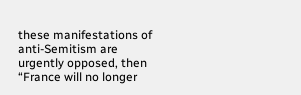these manifestations of anti-Semitism are urgently opposed, then “France will no longer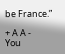be France.”

+ A A -
You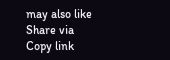may also like
Share via
Copy link